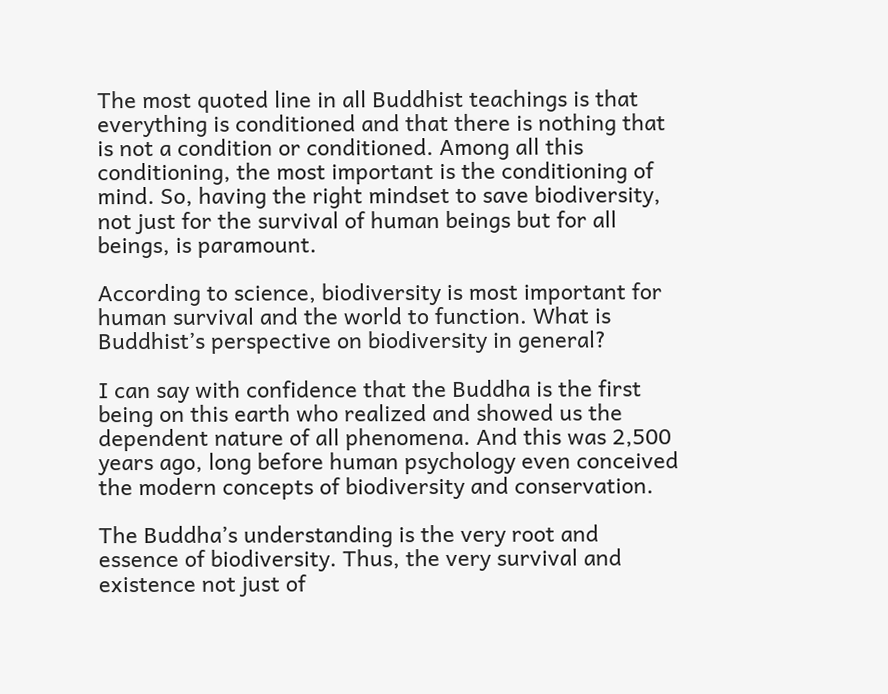The most quoted line in all Buddhist teachings is that everything is conditioned and that there is nothing that is not a condition or conditioned. Among all this conditioning, the most important is the conditioning of mind. So, having the right mindset to save biodiversity, not just for the survival of human beings but for all beings, is paramount.

According to science, biodiversity is most important for human survival and the world to function. What is Buddhist’s perspective on biodiversity in general?

I can say with confidence that the Buddha is the first being on this earth who realized and showed us the dependent nature of all phenomena. And this was 2,500 years ago, long before human psychology even conceived the modern concepts of biodiversity and conservation.

The Buddha’s understanding is the very root and essence of biodiversity. Thus, the very survival and existence not just of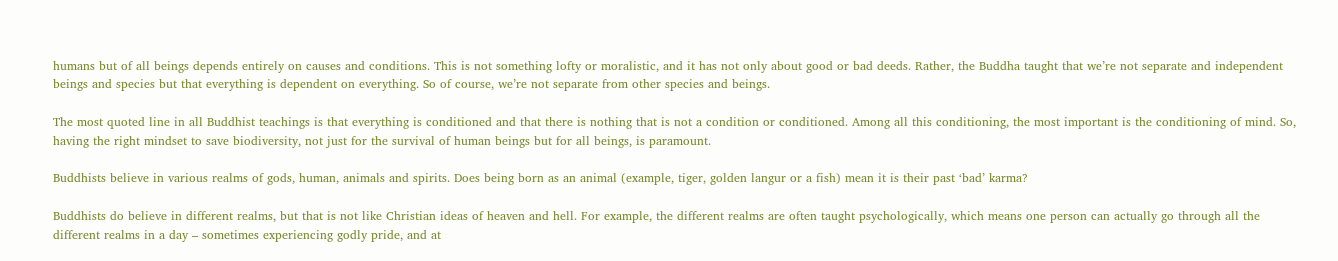humans but of all beings depends entirely on causes and conditions. This is not something lofty or moralistic, and it has not only about good or bad deeds. Rather, the Buddha taught that we’re not separate and independent beings and species but that everything is dependent on everything. So of course, we’re not separate from other species and beings.

The most quoted line in all Buddhist teachings is that everything is conditioned and that there is nothing that is not a condition or conditioned. Among all this conditioning, the most important is the conditioning of mind. So, having the right mindset to save biodiversity, not just for the survival of human beings but for all beings, is paramount.

Buddhists believe in various realms of gods, human, animals and spirits. Does being born as an animal (example, tiger, golden langur or a fish) mean it is their past ‘bad’ karma?

Buddhists do believe in different realms, but that is not like Christian ideas of heaven and hell. For example, the different realms are often taught psychologically, which means one person can actually go through all the different realms in a day – sometimes experiencing godly pride, and at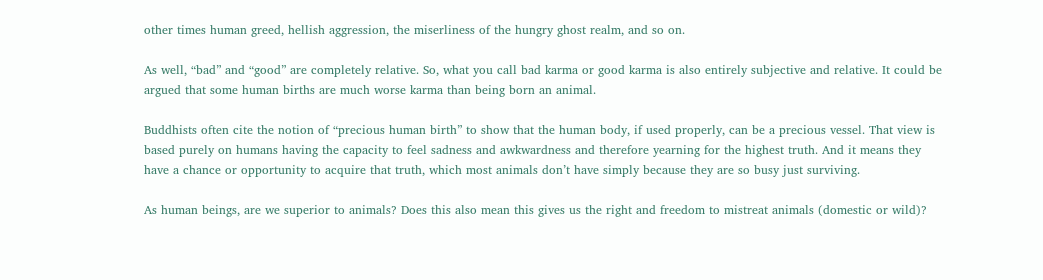other times human greed, hellish aggression, the miserliness of the hungry ghost realm, and so on.

As well, “bad” and “good” are completely relative. So, what you call bad karma or good karma is also entirely subjective and relative. It could be argued that some human births are much worse karma than being born an animal.

Buddhists often cite the notion of “precious human birth” to show that the human body, if used properly, can be a precious vessel. That view is based purely on humans having the capacity to feel sadness and awkwardness and therefore yearning for the highest truth. And it means they have a chance or opportunity to acquire that truth, which most animals don’t have simply because they are so busy just surviving.

As human beings, are we superior to animals? Does this also mean this gives us the right and freedom to mistreat animals (domestic or wild)?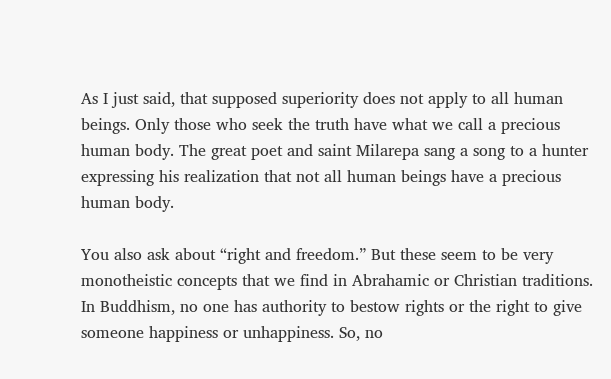As I just said, that supposed superiority does not apply to all human beings. Only those who seek the truth have what we call a precious human body. The great poet and saint Milarepa sang a song to a hunter expressing his realization that not all human beings have a precious human body.

You also ask about “right and freedom.” But these seem to be very monotheistic concepts that we find in Abrahamic or Christian traditions. In Buddhism, no one has authority to bestow rights or the right to give someone happiness or unhappiness. So, no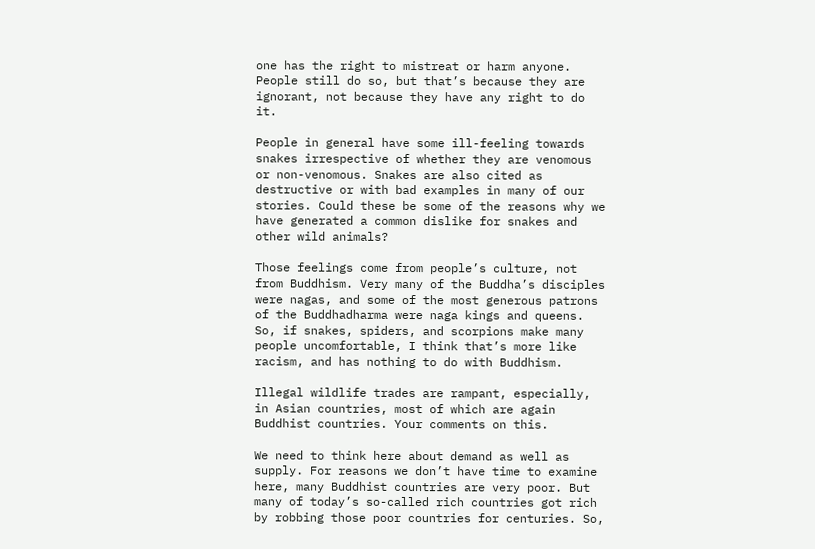one has the right to mistreat or harm anyone. People still do so, but that’s because they are ignorant, not because they have any right to do it.

People in general have some ill-feeling towards snakes irrespective of whether they are venomous or non-venomous. Snakes are also cited as destructive or with bad examples in many of our stories. Could these be some of the reasons why we have generated a common dislike for snakes and other wild animals?

Those feelings come from people’s culture, not from Buddhism. Very many of the Buddha’s disciples were nagas, and some of the most generous patrons of the Buddhadharma were naga kings and queens. So, if snakes, spiders, and scorpions make many people uncomfortable, I think that’s more like racism, and has nothing to do with Buddhism.

Illegal wildlife trades are rampant, especially, in Asian countries, most of which are again Buddhist countries. Your comments on this.

We need to think here about demand as well as supply. For reasons we don’t have time to examine here, many Buddhist countries are very poor. But many of today’s so-called rich countries got rich by robbing those poor countries for centuries. So,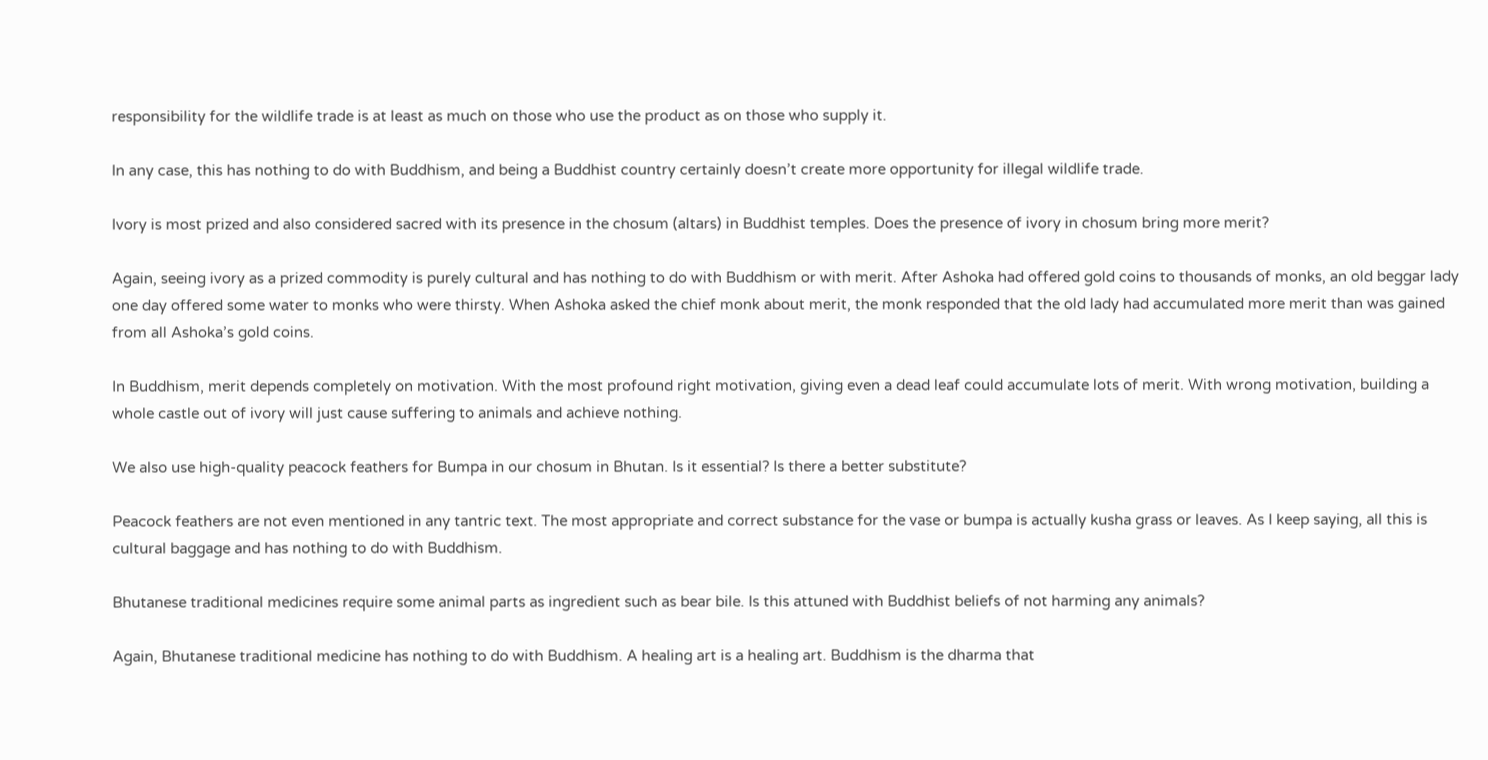responsibility for the wildlife trade is at least as much on those who use the product as on those who supply it.

In any case, this has nothing to do with Buddhism, and being a Buddhist country certainly doesn’t create more opportunity for illegal wildlife trade.

Ivory is most prized and also considered sacred with its presence in the chosum (altars) in Buddhist temples. Does the presence of ivory in chosum bring more merit?

Again, seeing ivory as a prized commodity is purely cultural and has nothing to do with Buddhism or with merit. After Ashoka had offered gold coins to thousands of monks, an old beggar lady one day offered some water to monks who were thirsty. When Ashoka asked the chief monk about merit, the monk responded that the old lady had accumulated more merit than was gained from all Ashoka’s gold coins.

In Buddhism, merit depends completely on motivation. With the most profound right motivation, giving even a dead leaf could accumulate lots of merit. With wrong motivation, building a whole castle out of ivory will just cause suffering to animals and achieve nothing.

We also use high-quality peacock feathers for Bumpa in our chosum in Bhutan. Is it essential? Is there a better substitute?

Peacock feathers are not even mentioned in any tantric text. The most appropriate and correct substance for the vase or bumpa is actually kusha grass or leaves. As I keep saying, all this is cultural baggage and has nothing to do with Buddhism.

Bhutanese traditional medicines require some animal parts as ingredient such as bear bile. Is this attuned with Buddhist beliefs of not harming any animals?

Again, Bhutanese traditional medicine has nothing to do with Buddhism. A healing art is a healing art. Buddhism is the dharma that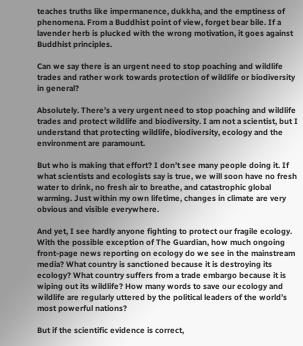teaches truths like impermanence, dukkha, and the emptiness of phenomena. From a Buddhist point of view, forget bear bile. If a lavender herb is plucked with the wrong motivation, it goes against Buddhist principles.

Can we say there is an urgent need to stop poaching and wildlife trades and rather work towards protection of wildlife or biodiversity in general?

Absolutely. There’s a very urgent need to stop poaching and wildlife trades and protect wildlife and biodiversity. I am not a scientist, but I understand that protecting wildlife, biodiversity, ecology and the environment are paramount.

But who is making that effort? I don’t see many people doing it. If what scientists and ecologists say is true, we will soon have no fresh water to drink, no fresh air to breathe, and catastrophic global warming. Just within my own lifetime, changes in climate are very obvious and visible everywhere.

And yet, I see hardly anyone fighting to protect our fragile ecology. With the possible exception of The Guardian, how much ongoing front-page news reporting on ecology do we see in the mainstream media? What country is sanctioned because it is destroying its ecology? What country suffers from a trade embargo because it is wiping out its wildlife? How many words to save our ecology and wildlife are regularly uttered by the political leaders of the world’s most powerful nations?

But if the scientific evidence is correct,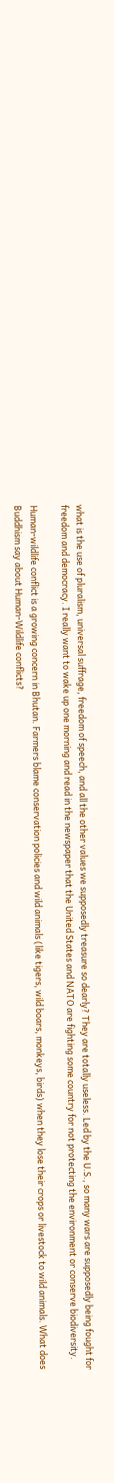what is the use of pluralism, universal suffrage, freedom of speech, and all the other values we supposedly treasure so dearly? They are totally useless. Led by the U.S., so many wars are supposedly being fought for freedom and democracy. I really want to wake up one morning and read in the newspaper that the United States and NATO are fighting some country for not protecting the environment or conserve biodiversity.

Human-wildlife conflict is a growing concern in Bhutan. Farmers blame conservation policies and wild animals (like tigers, wild boars, monkeys, birds) when they lose their crops or livestock to wild animals. What does Buddhism say about Human-Wildlife conflicts?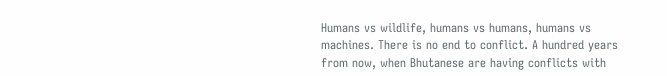Humans vs wildlife, humans vs humans, humans vs machines. There is no end to conflict. A hundred years from now, when Bhutanese are having conflicts with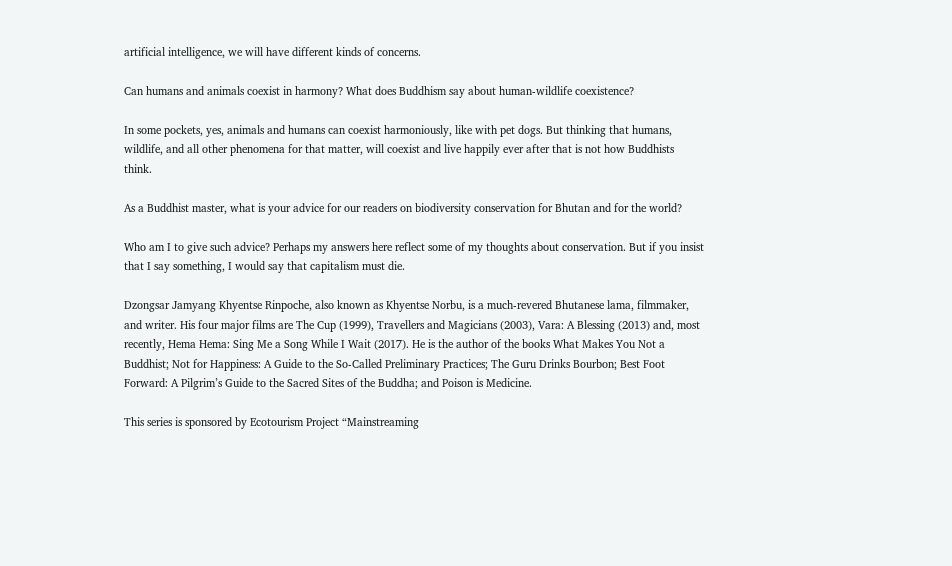artificial intelligence, we will have different kinds of concerns.

Can humans and animals coexist in harmony? What does Buddhism say about human-wildlife coexistence?

In some pockets, yes, animals and humans can coexist harmoniously, like with pet dogs. But thinking that humans, wildlife, and all other phenomena for that matter, will coexist and live happily ever after that is not how Buddhists think.

As a Buddhist master, what is your advice for our readers on biodiversity conservation for Bhutan and for the world?

Who am I to give such advice? Perhaps my answers here reflect some of my thoughts about conservation. But if you insist that I say something, I would say that capitalism must die.

Dzongsar Jamyang Khyentse Rinpoche, also known as Khyentse Norbu, is a much-revered Bhutanese lama, filmmaker, and writer. His four major films are The Cup (1999), Travellers and Magicians (2003), Vara: A Blessing (2013) and, most recently, Hema Hema: Sing Me a Song While I Wait (2017). He is the author of the books What Makes You Not a Buddhist; Not for Happiness: A Guide to the So-Called Preliminary Practices; The Guru Drinks Bourbon; Best Foot Forward: A Pilgrim’s Guide to the Sacred Sites of the Buddha; and Poison is Medicine.

This series is sponsored by Ecotourism Project “Mainstreaming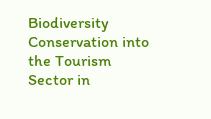Biodiversity Conservation into the Tourism Sector in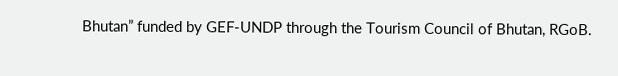Bhutan” funded by GEF-UNDP through the Tourism Council of Bhutan, RGoB.